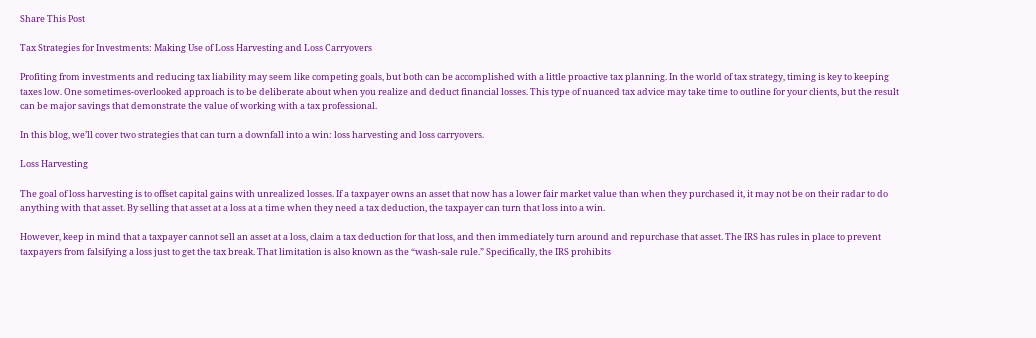Share This Post

Tax Strategies for Investments: Making Use of Loss Harvesting and Loss Carryovers

Profiting from investments and reducing tax liability may seem like competing goals, but both can be accomplished with a little proactive tax planning. In the world of tax strategy, timing is key to keeping taxes low. One sometimes-overlooked approach is to be deliberate about when you realize and deduct financial losses. This type of nuanced tax advice may take time to outline for your clients, but the result can be major savings that demonstrate the value of working with a tax professional.

In this blog, we’ll cover two strategies that can turn a downfall into a win: loss harvesting and loss carryovers.

Loss Harvesting

The goal of loss harvesting is to offset capital gains with unrealized losses. If a taxpayer owns an asset that now has a lower fair market value than when they purchased it, it may not be on their radar to do anything with that asset. By selling that asset at a loss at a time when they need a tax deduction, the taxpayer can turn that loss into a win.

However, keep in mind that a taxpayer cannot sell an asset at a loss, claim a tax deduction for that loss, and then immediately turn around and repurchase that asset. The IRS has rules in place to prevent taxpayers from falsifying a loss just to get the tax break. That limitation is also known as the “wash-sale rule.” Specifically, the IRS prohibits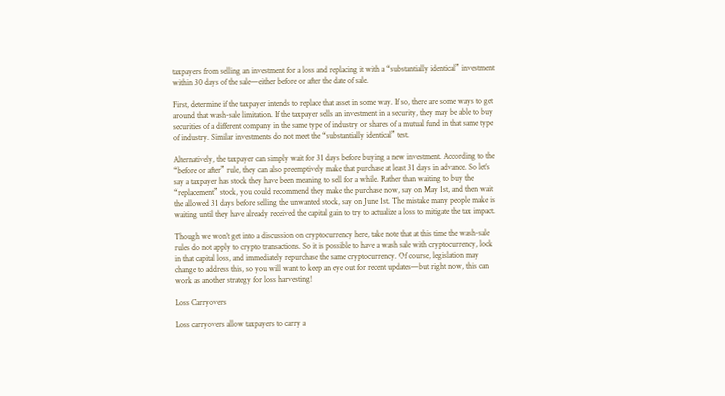taxpayers from selling an investment for a loss and replacing it with a “substantially identical” investment within 30 days of the sale—either before or after the date of sale.

First, determine if the taxpayer intends to replace that asset in some way. If so, there are some ways to get around that wash-sale limitation. If the taxpayer sells an investment in a security, they may be able to buy securities of a different company in the same type of industry or shares of a mutual fund in that same type of industry. Similar investments do not meet the “substantially identical” test.

Alternatively, the taxpayer can simply wait for 31 days before buying a new investment. According to the “before or after” rule, they can also preemptively make that purchase at least 31 days in advance. So let’s say a taxpayer has stock they have been meaning to sell for a while. Rather than waiting to buy the “replacement” stock, you could recommend they make the purchase now, say on May 1st, and then wait the allowed 31 days before selling the unwanted stock, say on June 1st. The mistake many people make is waiting until they have already received the capital gain to try to actualize a loss to mitigate the tax impact.

Though we won’t get into a discussion on cryptocurrency here, take note that at this time the wash-sale rules do not apply to crypto transactions. So it is possible to have a wash sale with cryptocurrency, lock in that capital loss, and immediately repurchase the same cryptocurrency. Of course, legislation may change to address this, so you will want to keep an eye out for recent updates—but right now, this can work as another strategy for loss harvesting!

Loss Carryovers

Loss carryovers allow taxpayers to carry a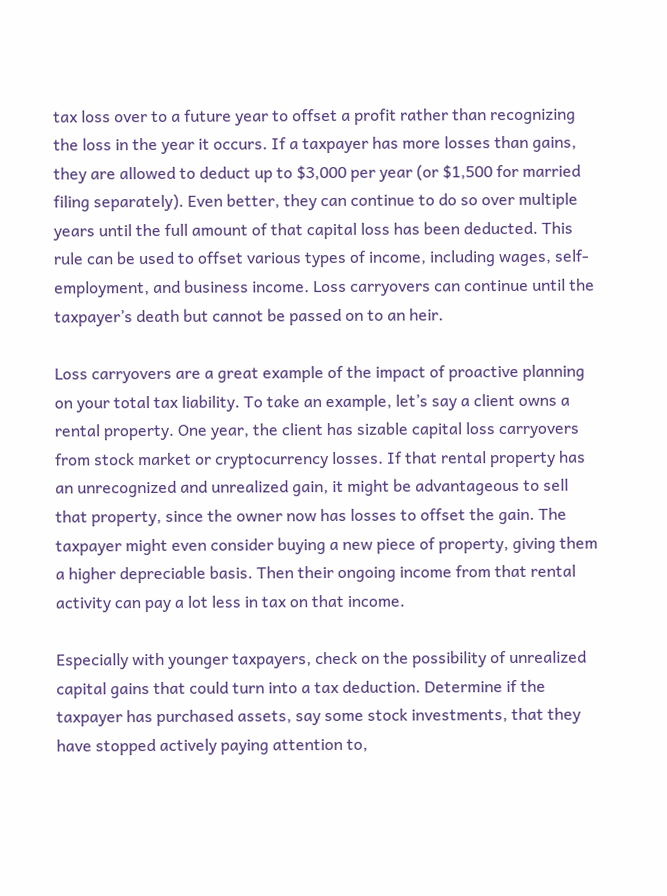tax loss over to a future year to offset a profit rather than recognizing the loss in the year it occurs. If a taxpayer has more losses than gains, they are allowed to deduct up to $3,000 per year (or $1,500 for married filing separately). Even better, they can continue to do so over multiple years until the full amount of that capital loss has been deducted. This rule can be used to offset various types of income, including wages, self-employment, and business income. Loss carryovers can continue until the taxpayer’s death but cannot be passed on to an heir.

Loss carryovers are a great example of the impact of proactive planning on your total tax liability. To take an example, let’s say a client owns a rental property. One year, the client has sizable capital loss carryovers from stock market or cryptocurrency losses. If that rental property has an unrecognized and unrealized gain, it might be advantageous to sell that property, since the owner now has losses to offset the gain. The taxpayer might even consider buying a new piece of property, giving them a higher depreciable basis. Then their ongoing income from that rental activity can pay a lot less in tax on that income.

Especially with younger taxpayers, check on the possibility of unrealized capital gains that could turn into a tax deduction. Determine if the taxpayer has purchased assets, say some stock investments, that they have stopped actively paying attention to,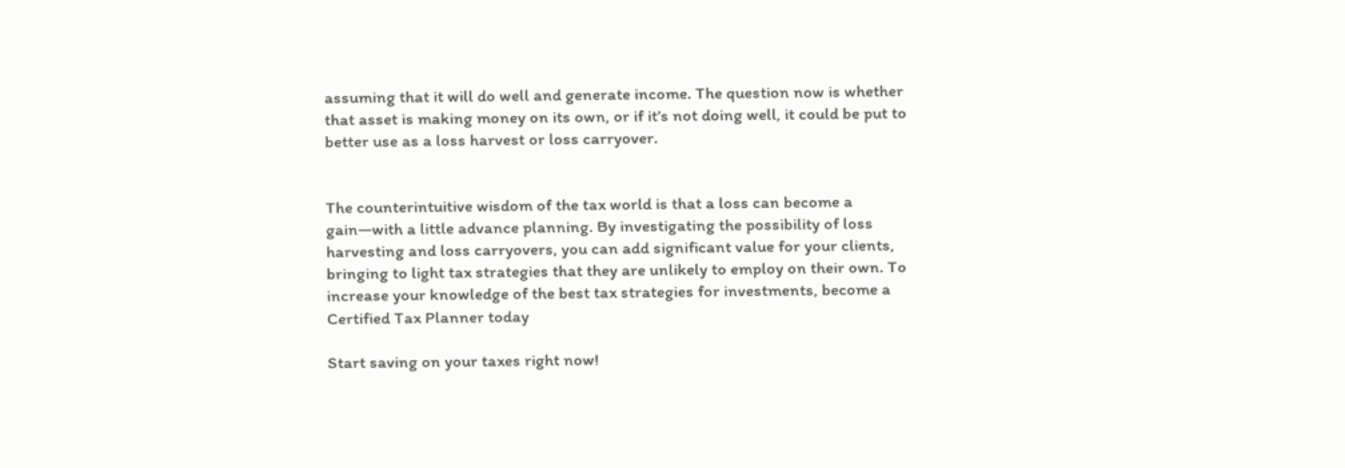assuming that it will do well and generate income. The question now is whether that asset is making money on its own, or if it’s not doing well, it could be put to better use as a loss harvest or loss carryover.


The counterintuitive wisdom of the tax world is that a loss can become a gain—with a little advance planning. By investigating the possibility of loss harvesting and loss carryovers, you can add significant value for your clients, bringing to light tax strategies that they are unlikely to employ on their own. To increase your knowledge of the best tax strategies for investments, become a Certified Tax Planner today

Start saving on your taxes right now!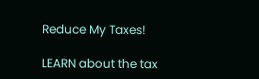Reduce My Taxes!

LEARN about the tax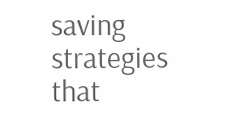saving strategies that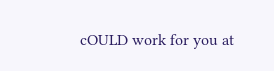cOULD work for you at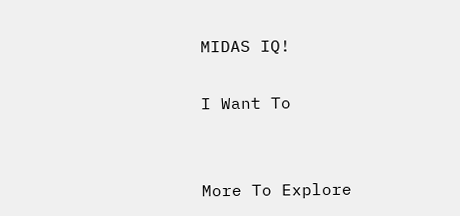MIDAS IQ!

I Want To


More To Explore